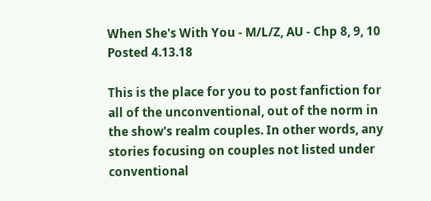When She's With You - M/L/Z, AU - Chp 8, 9, 10 Posted 4.13.18

This is the place for you to post fanfiction for all of the unconventional, out of the norm in the show's realm couples. In other words, any stories focusing on couples not listed under conventional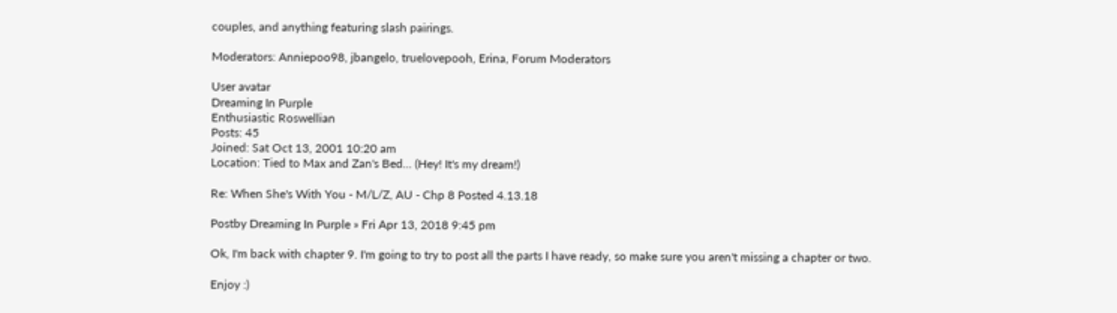couples, and anything featuring slash pairings.

Moderators: Anniepoo98, jbangelo, truelovepooh, Erina, Forum Moderators

User avatar
Dreaming In Purple
Enthusiastic Roswellian
Posts: 45
Joined: Sat Oct 13, 2001 10:20 am
Location: Tied to Max and Zan's Bed... (Hey! It's my dream!)

Re: When She's With You - M/L/Z, AU - Chp 8 Posted 4.13.18

Postby Dreaming In Purple » Fri Apr 13, 2018 9:45 pm

Ok, I'm back with chapter 9. I'm going to try to post all the parts I have ready, so make sure you aren't missing a chapter or two.

Enjoy :)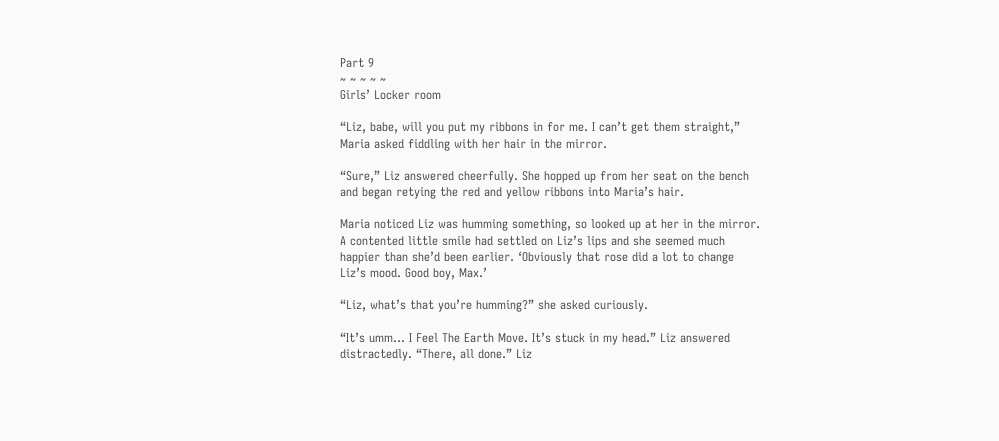Part 9
~ ~ ~ ~ ~
Girls’ Locker room

“Liz, babe, will you put my ribbons in for me. I can’t get them straight,” Maria asked fiddling with her hair in the mirror.

“Sure,” Liz answered cheerfully. She hopped up from her seat on the bench and began retying the red and yellow ribbons into Maria’s hair.

Maria noticed Liz was humming something, so looked up at her in the mirror. A contented little smile had settled on Liz’s lips and she seemed much happier than she’d been earlier. ‘Obviously that rose did a lot to change Liz’s mood. Good boy, Max.’

“Liz, what’s that you’re humming?” she asked curiously.

“It’s umm… I Feel The Earth Move. It’s stuck in my head.” Liz answered distractedly. “There, all done.” Liz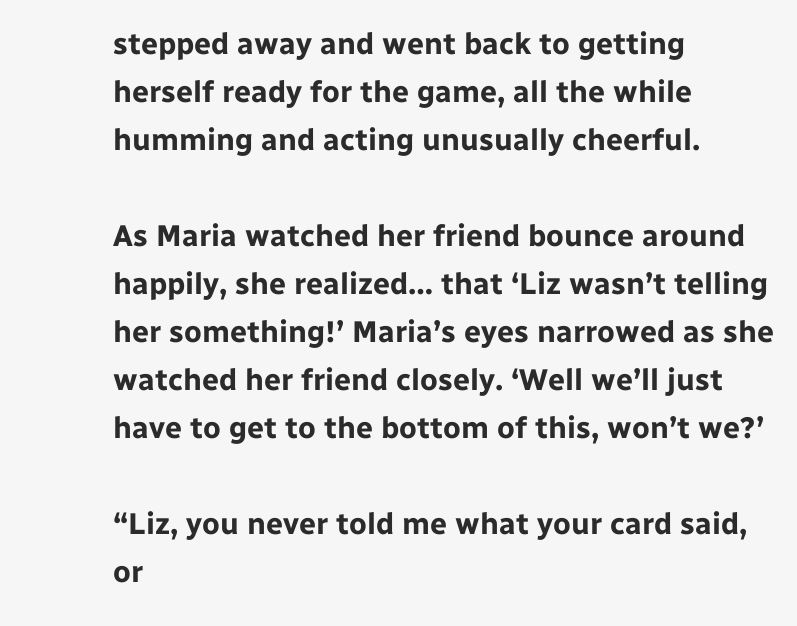stepped away and went back to getting herself ready for the game, all the while humming and acting unusually cheerful.

As Maria watched her friend bounce around happily, she realized… that ‘Liz wasn’t telling her something!’ Maria’s eyes narrowed as she watched her friend closely. ‘Well we’ll just have to get to the bottom of this, won’t we?’

“Liz, you never told me what your card said, or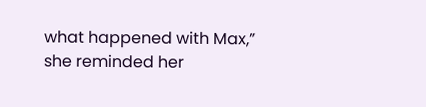what happened with Max,” she reminded her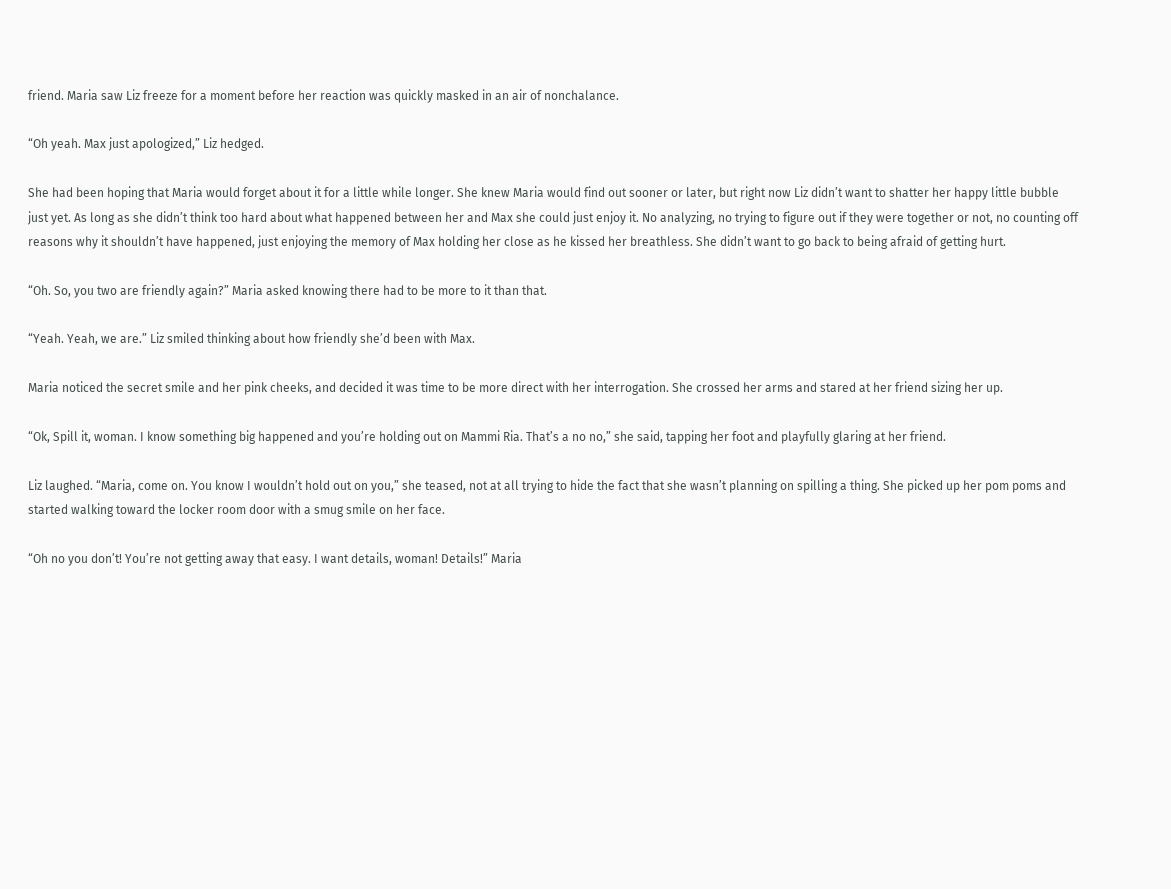friend. Maria saw Liz freeze for a moment before her reaction was quickly masked in an air of nonchalance.

“Oh yeah. Max just apologized,” Liz hedged.

She had been hoping that Maria would forget about it for a little while longer. She knew Maria would find out sooner or later, but right now Liz didn’t want to shatter her happy little bubble just yet. As long as she didn’t think too hard about what happened between her and Max she could just enjoy it. No analyzing, no trying to figure out if they were together or not, no counting off reasons why it shouldn’t have happened, just enjoying the memory of Max holding her close as he kissed her breathless. She didn’t want to go back to being afraid of getting hurt.

“Oh. So, you two are friendly again?” Maria asked knowing there had to be more to it than that.

“Yeah. Yeah, we are.” Liz smiled thinking about how friendly she’d been with Max.

Maria noticed the secret smile and her pink cheeks, and decided it was time to be more direct with her interrogation. She crossed her arms and stared at her friend sizing her up.

“Ok, Spill it, woman. I know something big happened and you’re holding out on Mammi Ria. That’s a no no,” she said, tapping her foot and playfully glaring at her friend.

Liz laughed. “Maria, come on. You know I wouldn’t hold out on you,” she teased, not at all trying to hide the fact that she wasn’t planning on spilling a thing. She picked up her pom poms and started walking toward the locker room door with a smug smile on her face.

“Oh no you don’t! You’re not getting away that easy. I want details, woman! Details!” Maria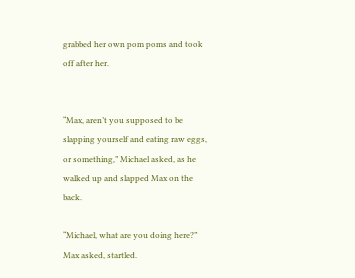grabbed her own pom poms and took off after her.


“Max, aren’t you supposed to be slapping yourself and eating raw eggs, or something,” Michael asked, as he walked up and slapped Max on the back.

“Michael, what are you doing here?” Max asked, startled.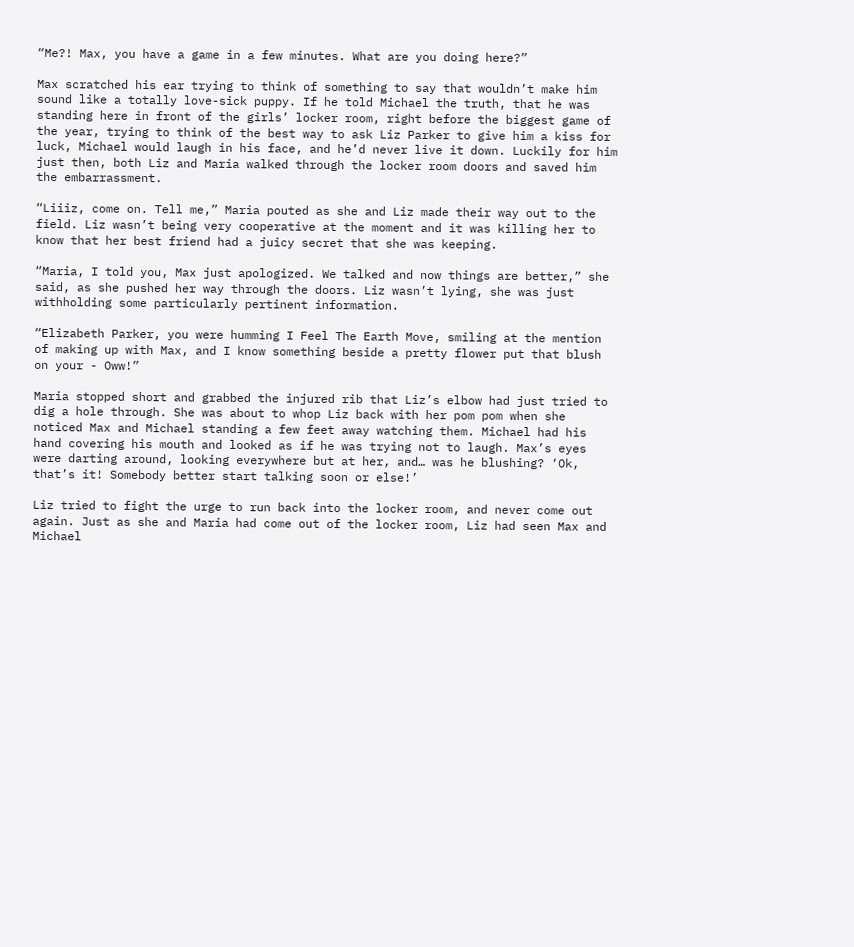“Me?! Max, you have a game in a few minutes. What are you doing here?”

Max scratched his ear trying to think of something to say that wouldn’t make him sound like a totally love-sick puppy. If he told Michael the truth, that he was standing here in front of the girls’ locker room, right before the biggest game of the year, trying to think of the best way to ask Liz Parker to give him a kiss for luck, Michael would laugh in his face, and he’d never live it down. Luckily for him just then, both Liz and Maria walked through the locker room doors and saved him the embarrassment.

“Liiiz, come on. Tell me,” Maria pouted as she and Liz made their way out to the field. Liz wasn’t being very cooperative at the moment and it was killing her to know that her best friend had a juicy secret that she was keeping.

“Maria, I told you, Max just apologized. We talked and now things are better,” she said, as she pushed her way through the doors. Liz wasn’t lying, she was just withholding some particularly pertinent information.

“Elizabeth Parker, you were humming I Feel The Earth Move, smiling at the mention of making up with Max, and I know something beside a pretty flower put that blush on your - Oww!”

Maria stopped short and grabbed the injured rib that Liz’s elbow had just tried to dig a hole through. She was about to whop Liz back with her pom pom when she noticed Max and Michael standing a few feet away watching them. Michael had his hand covering his mouth and looked as if he was trying not to laugh. Max’s eyes were darting around, looking everywhere but at her, and… was he blushing? ‘Ok, that’s it! Somebody better start talking soon or else!’

Liz tried to fight the urge to run back into the locker room, and never come out again. Just as she and Maria had come out of the locker room, Liz had seen Max and Michael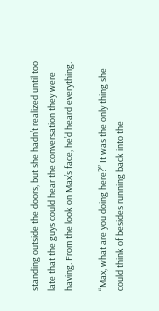standing outside the doors, but she hadn’t realized until too late that the guys could hear the conversation they were having. From the look on Max’s face, he’d heard everything.

“Max, what are you doing here?” It was the only thing she could think of besides running back into the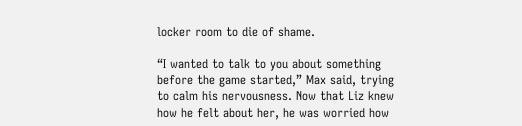locker room to die of shame.

“I wanted to talk to you about something before the game started,” Max said, trying to calm his nervousness. Now that Liz knew how he felt about her, he was worried how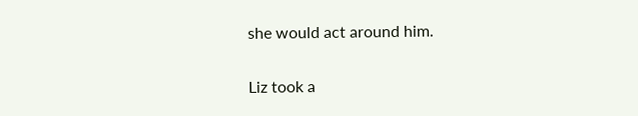she would act around him.

Liz took a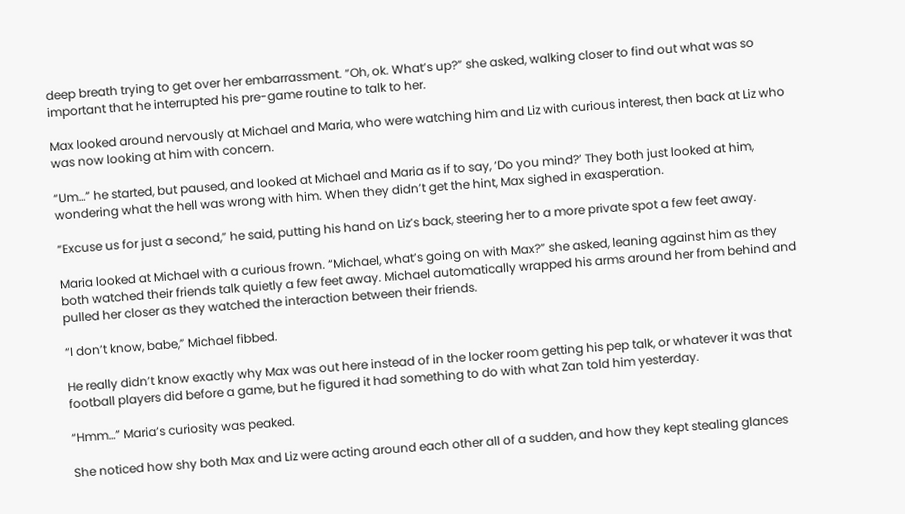deep breath trying to get over her embarrassment. “Oh, ok. What’s up?” she asked, walking closer to find out what was so important that he interrupted his pre-game routine to talk to her.

Max looked around nervously at Michael and Maria, who were watching him and Liz with curious interest, then back at Liz who was now looking at him with concern.

“Um…” he started, but paused, and looked at Michael and Maria as if to say, ‘Do you mind?’ They both just looked at him, wondering what the hell was wrong with him. When they didn’t get the hint, Max sighed in exasperation.

“Excuse us for just a second,” he said, putting his hand on Liz’s back, steering her to a more private spot a few feet away.

Maria looked at Michael with a curious frown. “Michael, what’s going on with Max?” she asked, leaning against him as they both watched their friends talk quietly a few feet away. Michael automatically wrapped his arms around her from behind and pulled her closer as they watched the interaction between their friends.

“I don’t know, babe,” Michael fibbed.

He really didn’t know exactly why Max was out here instead of in the locker room getting his pep talk, or whatever it was that football players did before a game, but he figured it had something to do with what Zan told him yesterday.

“Hmm…” Maria’s curiosity was peaked.

She noticed how shy both Max and Liz were acting around each other all of a sudden, and how they kept stealing glances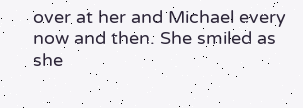over at her and Michael every now and then. She smiled as she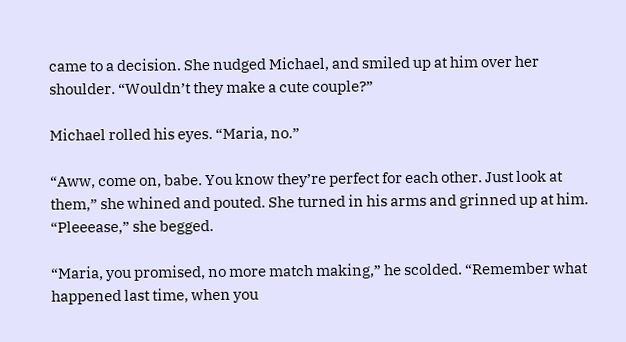came to a decision. She nudged Michael, and smiled up at him over her shoulder. “Wouldn’t they make a cute couple?”

Michael rolled his eyes. “Maria, no.”

“Aww, come on, babe. You know they’re perfect for each other. Just look at them,” she whined and pouted. She turned in his arms and grinned up at him. “Pleeease,” she begged.

“Maria, you promised, no more match making,” he scolded. “Remember what happened last time, when you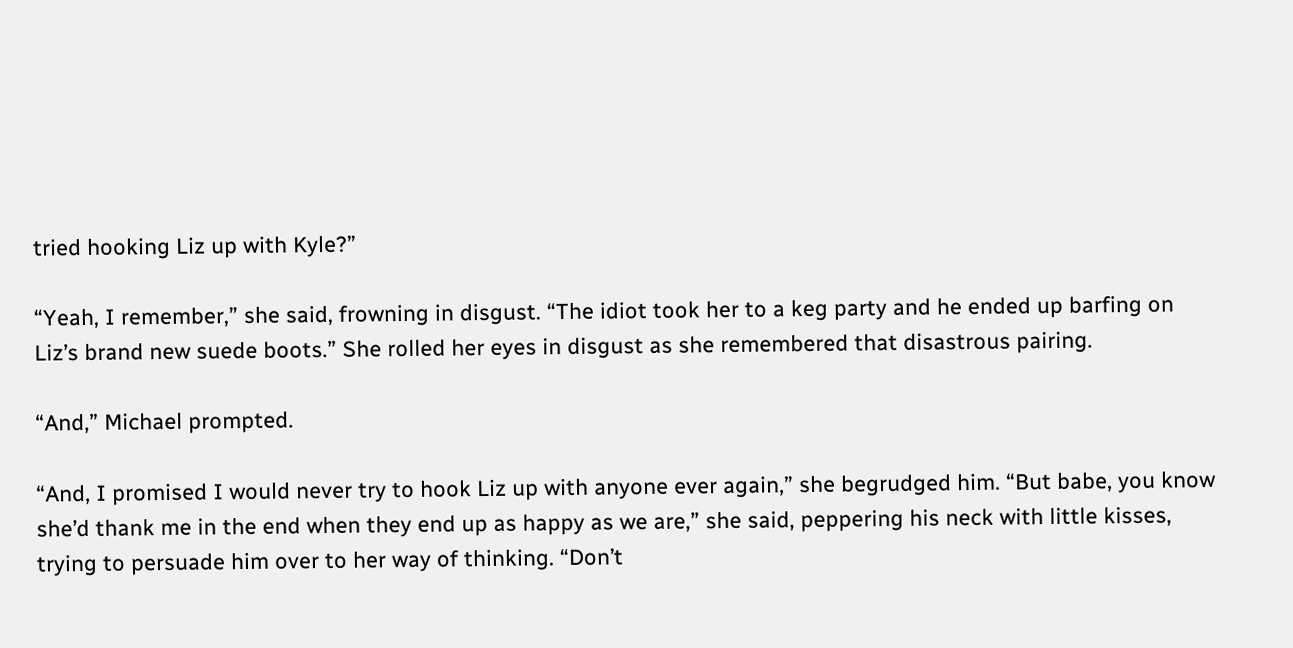tried hooking Liz up with Kyle?”

“Yeah, I remember,” she said, frowning in disgust. “The idiot took her to a keg party and he ended up barfing on Liz’s brand new suede boots.” She rolled her eyes in disgust as she remembered that disastrous pairing.

“And,” Michael prompted.

“And, I promised I would never try to hook Liz up with anyone ever again,” she begrudged him. “But babe, you know she’d thank me in the end when they end up as happy as we are,” she said, peppering his neck with little kisses, trying to persuade him over to her way of thinking. “Don’t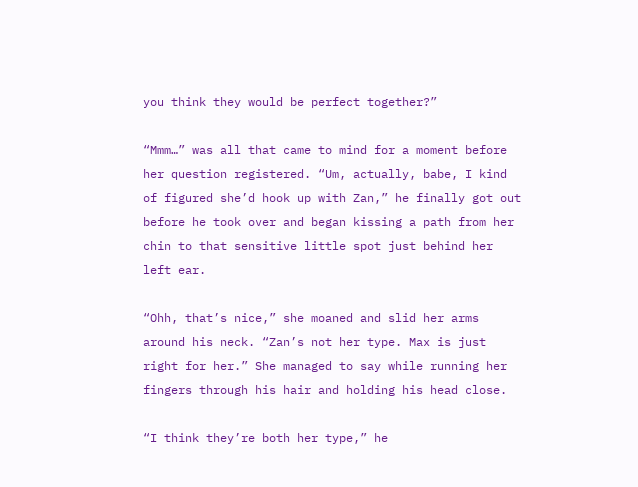you think they would be perfect together?”

“Mmm…” was all that came to mind for a moment before her question registered. “Um, actually, babe, I kind of figured she’d hook up with Zan,” he finally got out before he took over and began kissing a path from her chin to that sensitive little spot just behind her left ear.

“Ohh, that’s nice,” she moaned and slid her arms around his neck. “Zan’s not her type. Max is just right for her.” She managed to say while running her fingers through his hair and holding his head close.

“I think they’re both her type,” he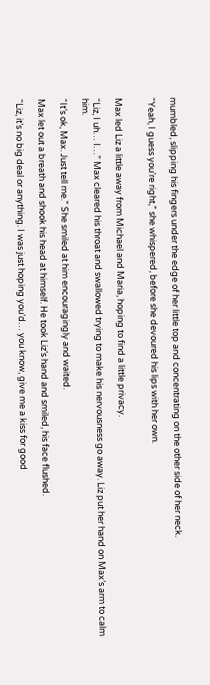mumbled, slipping his fingers under the edge of her little top and concentrating on the other side of her neck.

“Yeah, I guess you’re right,” she whispered, before she devoured his lips with her own.


Max led Liz a little away from Michael and Maria, hoping to find a little privacy.

“Liz, I uh… I…” Max cleared his throat and swallowed trying to make his nervousness go away. Liz put her hand on Max’s arm to calm him.

“It’s ok, Max. Just tell me.” She smiled at him encouragingly and waited.

Max let out a breath and shook his head at himself. He took Liz’s hand and smiled, his face flushed.

“Liz, it’s no big deal or anything. I was just hoping you’d… you know, give me a kiss for good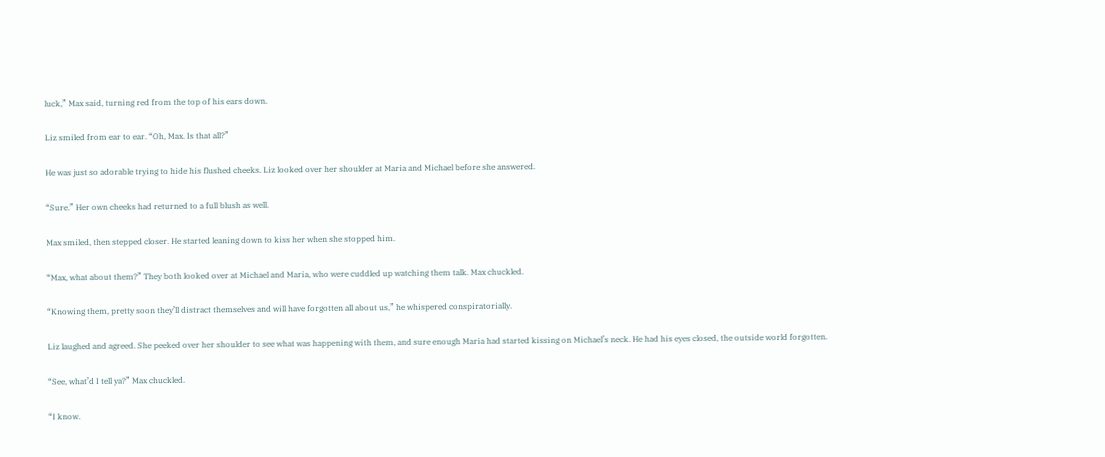luck,” Max said, turning red from the top of his ears down.

Liz smiled from ear to ear. “Oh, Max. Is that all?”

He was just so adorable trying to hide his flushed cheeks. Liz looked over her shoulder at Maria and Michael before she answered.

“Sure.” Her own cheeks had returned to a full blush as well.

Max smiled, then stepped closer. He started leaning down to kiss her when she stopped him.

“Max, what about them?” They both looked over at Michael and Maria, who were cuddled up watching them talk. Max chuckled.

“Knowing them, pretty soon they’ll distract themselves and will have forgotten all about us,” he whispered conspiratorially.

Liz laughed and agreed. She peeked over her shoulder to see what was happening with them, and sure enough Maria had started kissing on Michael’s neck. He had his eyes closed, the outside world forgotten.

“See, what’d I tell ya?” Max chuckled.

“I know.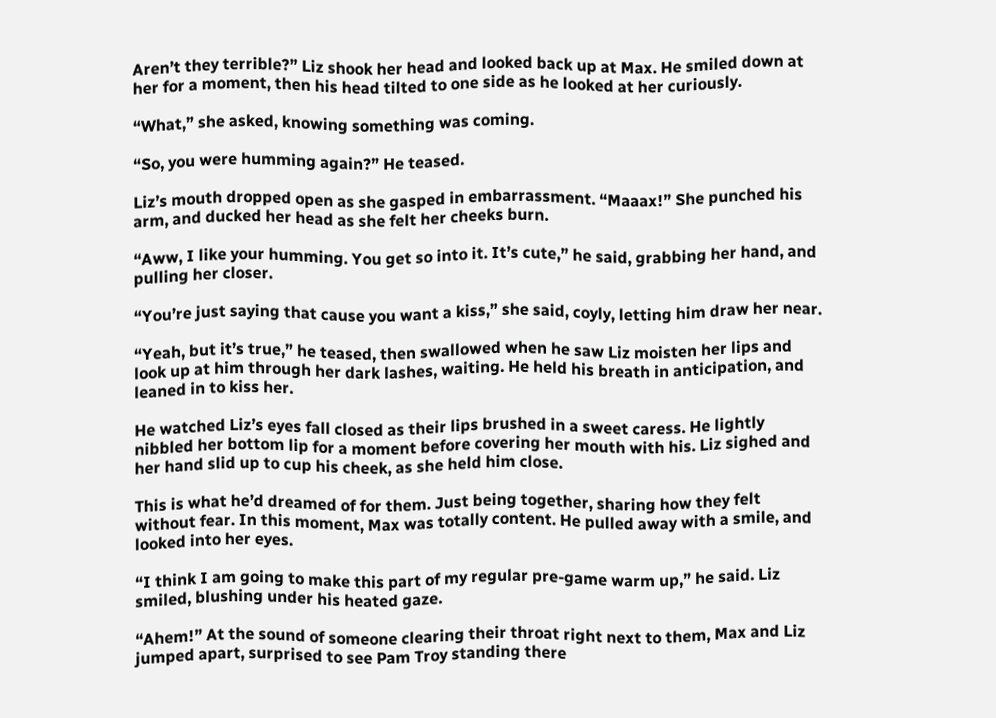Aren’t they terrible?” Liz shook her head and looked back up at Max. He smiled down at her for a moment, then his head tilted to one side as he looked at her curiously.

“What,” she asked, knowing something was coming.

“So, you were humming again?” He teased.

Liz’s mouth dropped open as she gasped in embarrassment. “Maaax!” She punched his arm, and ducked her head as she felt her cheeks burn.

“Aww, I like your humming. You get so into it. It’s cute,” he said, grabbing her hand, and pulling her closer.

“You’re just saying that cause you want a kiss,” she said, coyly, letting him draw her near.

“Yeah, but it’s true,” he teased, then swallowed when he saw Liz moisten her lips and look up at him through her dark lashes, waiting. He held his breath in anticipation, and leaned in to kiss her.

He watched Liz’s eyes fall closed as their lips brushed in a sweet caress. He lightly nibbled her bottom lip for a moment before covering her mouth with his. Liz sighed and her hand slid up to cup his cheek, as she held him close.

This is what he’d dreamed of for them. Just being together, sharing how they felt without fear. In this moment, Max was totally content. He pulled away with a smile, and looked into her eyes.

“I think I am going to make this part of my regular pre-game warm up,” he said. Liz smiled, blushing under his heated gaze.

“Ahem!” At the sound of someone clearing their throat right next to them, Max and Liz jumped apart, surprised to see Pam Troy standing there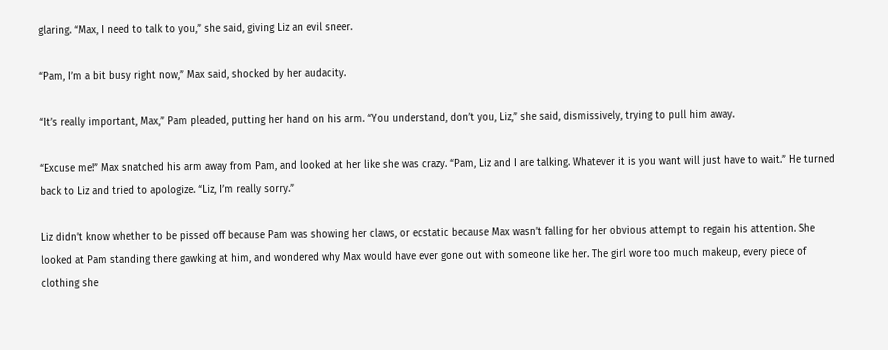glaring. “Max, I need to talk to you,” she said, giving Liz an evil sneer.

“Pam, I’m a bit busy right now,” Max said, shocked by her audacity.

“It’s really important, Max,” Pam pleaded, putting her hand on his arm. “You understand, don’t you, Liz,” she said, dismissively, trying to pull him away.

“Excuse me!” Max snatched his arm away from Pam, and looked at her like she was crazy. “Pam, Liz and I are talking. Whatever it is you want will just have to wait.” He turned back to Liz and tried to apologize. “Liz, I’m really sorry.”

Liz didn’t know whether to be pissed off because Pam was showing her claws, or ecstatic because Max wasn’t falling for her obvious attempt to regain his attention. She looked at Pam standing there gawking at him, and wondered why Max would have ever gone out with someone like her. The girl wore too much makeup, every piece of clothing she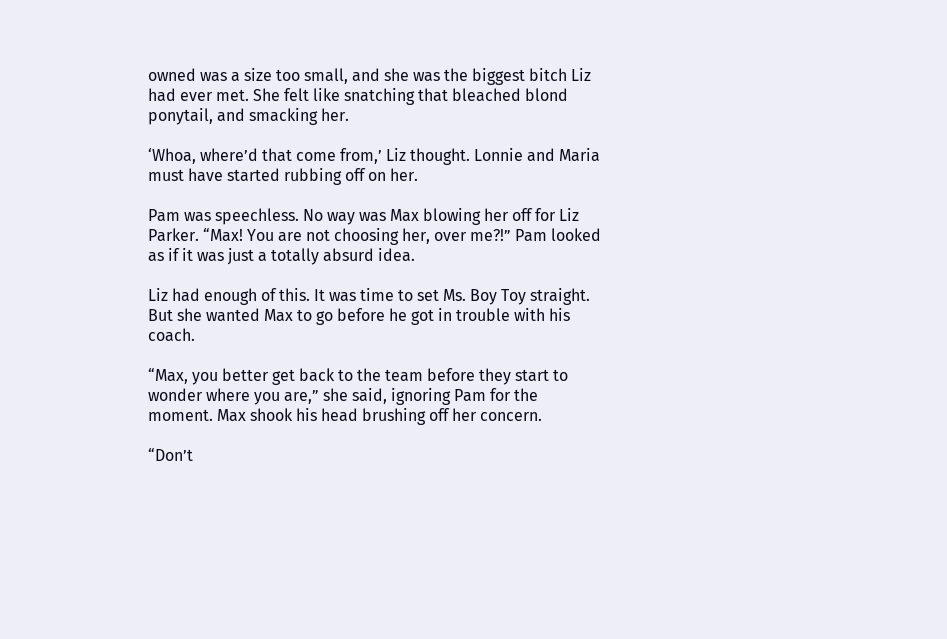owned was a size too small, and she was the biggest bitch Liz had ever met. She felt like snatching that bleached blond ponytail, and smacking her.

‘Whoa, where’d that come from,’ Liz thought. Lonnie and Maria must have started rubbing off on her.

Pam was speechless. No way was Max blowing her off for Liz Parker. “Max! You are not choosing her, over me?!” Pam looked as if it was just a totally absurd idea.

Liz had enough of this. It was time to set Ms. Boy Toy straight. But she wanted Max to go before he got in trouble with his coach.

“Max, you better get back to the team before they start to wonder where you are,” she said, ignoring Pam for the moment. Max shook his head brushing off her concern.

“Don’t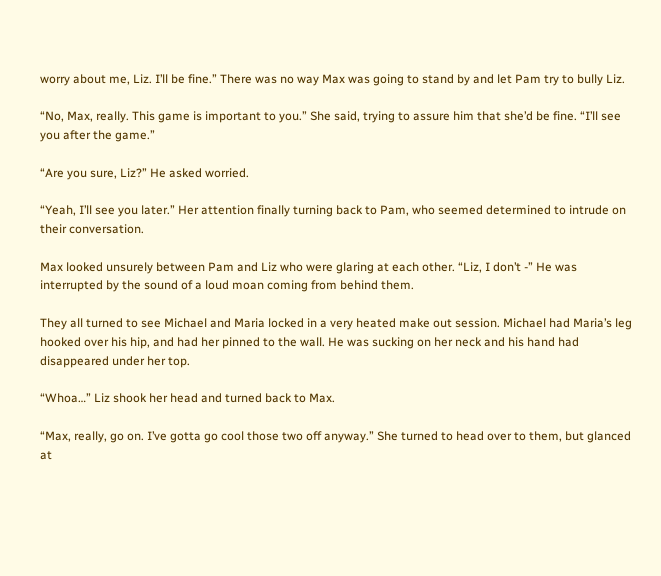worry about me, Liz. I’ll be fine.” There was no way Max was going to stand by and let Pam try to bully Liz.

“No, Max, really. This game is important to you.” She said, trying to assure him that she’d be fine. “I’ll see you after the game.”

“Are you sure, Liz?” He asked worried.

“Yeah, I’ll see you later.” Her attention finally turning back to Pam, who seemed determined to intrude on their conversation.

Max looked unsurely between Pam and Liz who were glaring at each other. “Liz, I don’t -” He was interrupted by the sound of a loud moan coming from behind them.

They all turned to see Michael and Maria locked in a very heated make out session. Michael had Maria’s leg hooked over his hip, and had her pinned to the wall. He was sucking on her neck and his hand had disappeared under her top.

“Whoa…” Liz shook her head and turned back to Max.

“Max, really, go on. I’ve gotta go cool those two off anyway.” She turned to head over to them, but glanced at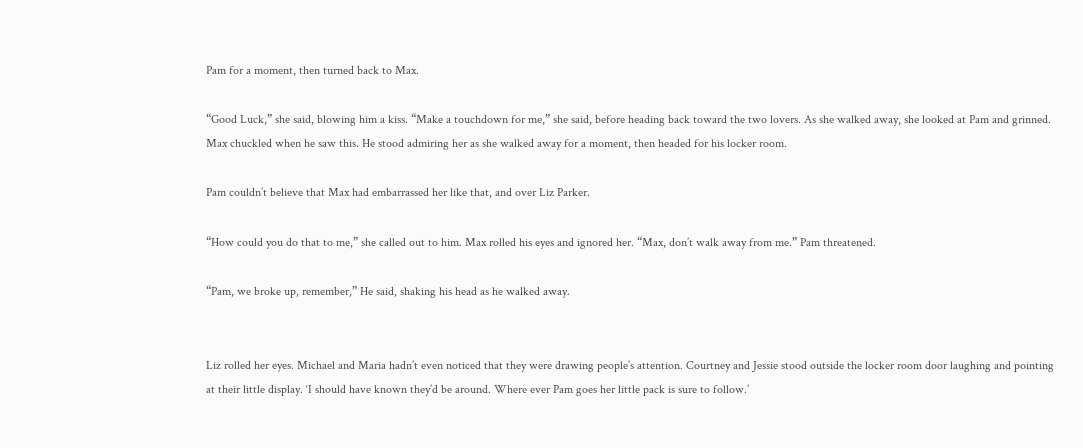Pam for a moment, then turned back to Max.

“Good Luck,” she said, blowing him a kiss. “Make a touchdown for me,” she said, before heading back toward the two lovers. As she walked away, she looked at Pam and grinned. Max chuckled when he saw this. He stood admiring her as she walked away for a moment, then headed for his locker room.

Pam couldn’t believe that Max had embarrassed her like that, and over Liz Parker.

“How could you do that to me,” she called out to him. Max rolled his eyes and ignored her. “Max, don’t walk away from me.” Pam threatened.

“Pam, we broke up, remember,” He said, shaking his head as he walked away.


Liz rolled her eyes. Michael and Maria hadn’t even noticed that they were drawing people’s attention. Courtney and Jessie stood outside the locker room door laughing and pointing at their little display. ‘I should have known they’d be around. Where ever Pam goes her little pack is sure to follow.’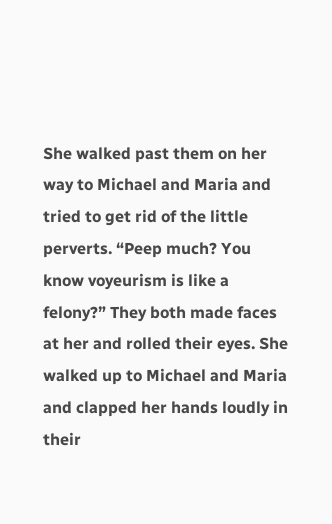She walked past them on her way to Michael and Maria and tried to get rid of the little perverts. “Peep much? You know voyeurism is like a felony?” They both made faces at her and rolled their eyes. She walked up to Michael and Maria and clapped her hands loudly in their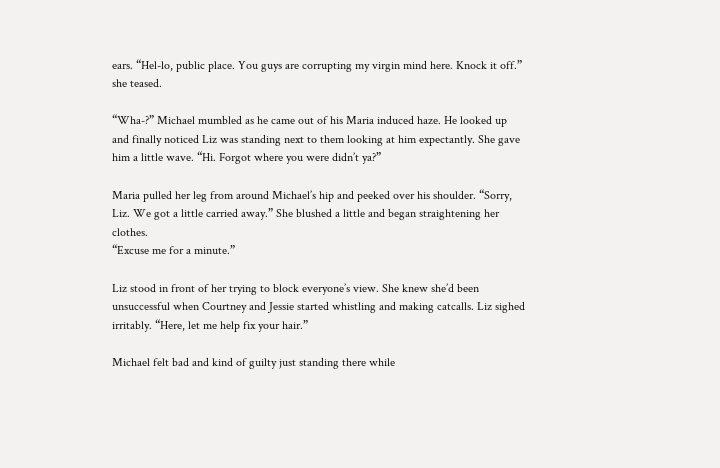ears. “Hel-lo, public place. You guys are corrupting my virgin mind here. Knock it off.” she teased.

“Wha-?” Michael mumbled as he came out of his Maria induced haze. He looked up and finally noticed Liz was standing next to them looking at him expectantly. She gave him a little wave. “Hi. Forgot where you were didn’t ya?”

Maria pulled her leg from around Michael’s hip and peeked over his shoulder. “Sorry, Liz. We got a little carried away.” She blushed a little and began straightening her clothes.
“Excuse me for a minute.”

Liz stood in front of her trying to block everyone’s view. She knew she’d been unsuccessful when Courtney and Jessie started whistling and making catcalls. Liz sighed irritably. “Here, let me help fix your hair.”

Michael felt bad and kind of guilty just standing there while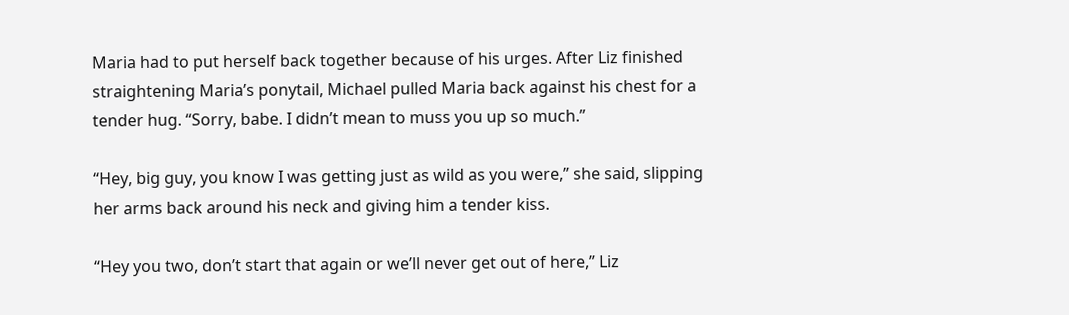Maria had to put herself back together because of his urges. After Liz finished straightening Maria’s ponytail, Michael pulled Maria back against his chest for a tender hug. “Sorry, babe. I didn’t mean to muss you up so much.”

“Hey, big guy, you know I was getting just as wild as you were,” she said, slipping her arms back around his neck and giving him a tender kiss.

“Hey you two, don’t start that again or we’ll never get out of here,” Liz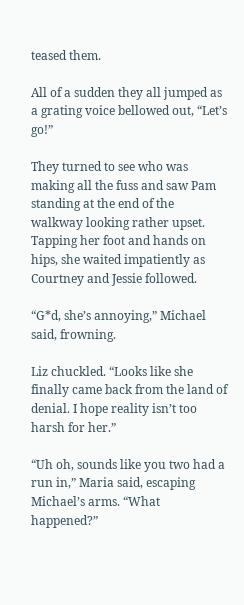teased them.

All of a sudden they all jumped as a grating voice bellowed out, “Let’s go!”

They turned to see who was making all the fuss and saw Pam standing at the end of the walkway looking rather upset. Tapping her foot and hands on hips, she waited impatiently as Courtney and Jessie followed.

“G*d, she’s annoying,” Michael said, frowning.

Liz chuckled. “Looks like she finally came back from the land of denial. I hope reality isn’t too harsh for her.”

“Uh oh, sounds like you two had a run in,” Maria said, escaping Michael’s arms. “What happened?”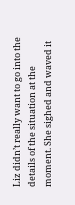Liz didn’t really want to go into the details of the situation at the moment. She sighed and waved it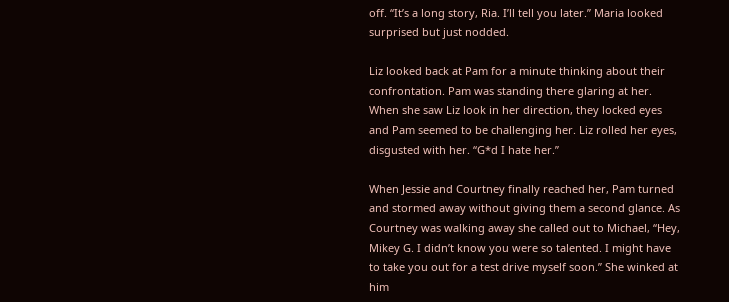off. “It’s a long story, Ria. I’ll tell you later.” Maria looked surprised but just nodded.

Liz looked back at Pam for a minute thinking about their confrontation. Pam was standing there glaring at her. When she saw Liz look in her direction, they locked eyes and Pam seemed to be challenging her. Liz rolled her eyes, disgusted with her. “G*d I hate her.”

When Jessie and Courtney finally reached her, Pam turned and stormed away without giving them a second glance. As Courtney was walking away she called out to Michael, “Hey, Mikey G. I didn’t know you were so talented. I might have to take you out for a test drive myself soon.” She winked at him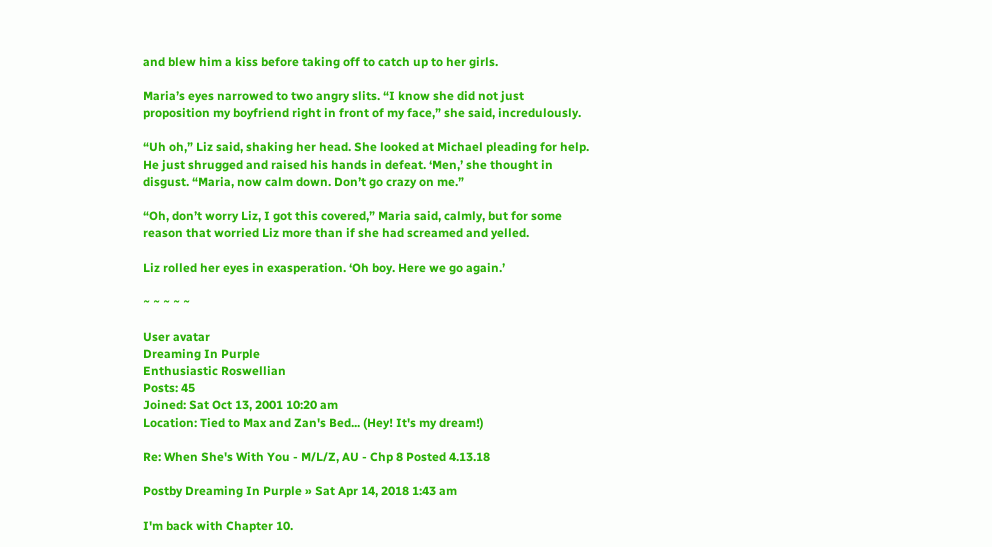and blew him a kiss before taking off to catch up to her girls.

Maria’s eyes narrowed to two angry slits. “I know she did not just proposition my boyfriend right in front of my face,” she said, incredulously.

“Uh oh,” Liz said, shaking her head. She looked at Michael pleading for help. He just shrugged and raised his hands in defeat. ‘Men,’ she thought in disgust. “Maria, now calm down. Don’t go crazy on me.”

“Oh, don’t worry Liz, I got this covered,” Maria said, calmly, but for some reason that worried Liz more than if she had screamed and yelled.

Liz rolled her eyes in exasperation. ‘Oh boy. Here we go again.’

~ ~ ~ ~ ~

User avatar
Dreaming In Purple
Enthusiastic Roswellian
Posts: 45
Joined: Sat Oct 13, 2001 10:20 am
Location: Tied to Max and Zan's Bed... (Hey! It's my dream!)

Re: When She's With You - M/L/Z, AU - Chp 8 Posted 4.13.18

Postby Dreaming In Purple » Sat Apr 14, 2018 1:43 am

I'm back with Chapter 10.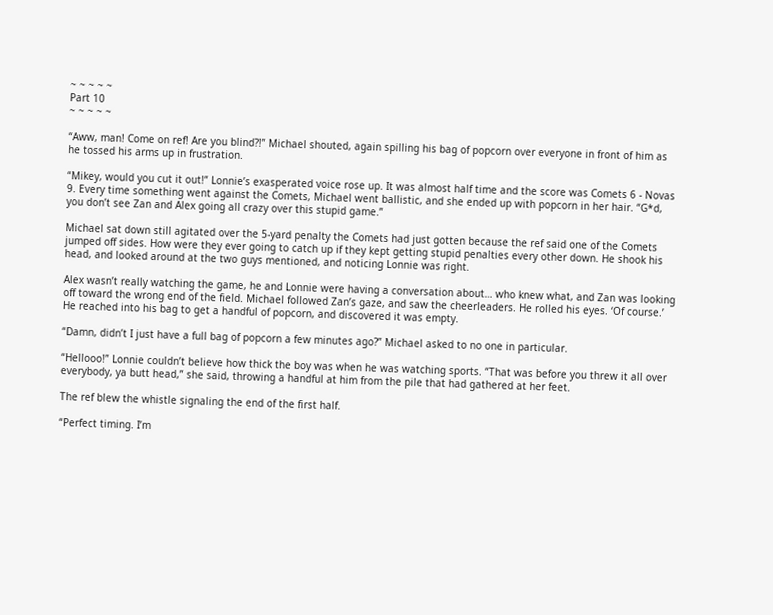~ ~ ~ ~ ~
Part 10
~ ~ ~ ~ ~

“Aww, man! Come on ref! Are you blind?!” Michael shouted, again spilling his bag of popcorn over everyone in front of him as he tossed his arms up in frustration.

“Mikey, would you cut it out!” Lonnie’s exasperated voice rose up. It was almost half time and the score was Comets 6 - Novas 9. Every time something went against the Comets, Michael went ballistic, and she ended up with popcorn in her hair. “G*d, you don’t see Zan and Alex going all crazy over this stupid game.”

Michael sat down still agitated over the 5-yard penalty the Comets had just gotten because the ref said one of the Comets jumped off sides. How were they ever going to catch up if they kept getting stupid penalties every other down. He shook his head, and looked around at the two guys mentioned, and noticing Lonnie was right.

Alex wasn’t really watching the game, he and Lonnie were having a conversation about… who knew what, and Zan was looking off toward the wrong end of the field. Michael followed Zan’s gaze, and saw the cheerleaders. He rolled his eyes. ‘Of course.’ He reached into his bag to get a handful of popcorn, and discovered it was empty.

“Damn, didn’t I just have a full bag of popcorn a few minutes ago?” Michael asked to no one in particular.

“Hellooo!” Lonnie couldn’t believe how thick the boy was when he was watching sports. “That was before you threw it all over everybody, ya butt head,” she said, throwing a handful at him from the pile that had gathered at her feet.

The ref blew the whistle signaling the end of the first half.

“Perfect timing. I’m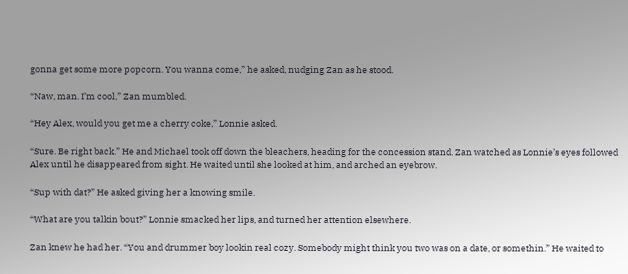gonna get some more popcorn. You wanna come,” he asked, nudging Zan as he stood.

“Naw, man. I’m cool,” Zan mumbled.

“Hey Alex, would you get me a cherry coke,” Lonnie asked.

“Sure. Be right back.” He and Michael took off down the bleachers, heading for the concession stand. Zan watched as Lonnie’s eyes followed Alex until he disappeared from sight. He waited until she looked at him, and arched an eyebrow.

“Sup with dat?” He asked giving her a knowing smile.

“What are you talkin bout?” Lonnie smacked her lips, and turned her attention elsewhere.

Zan knew he had her. “You and drummer boy lookin real cozy. Somebody might think you two was on a date, or somethin.” He waited to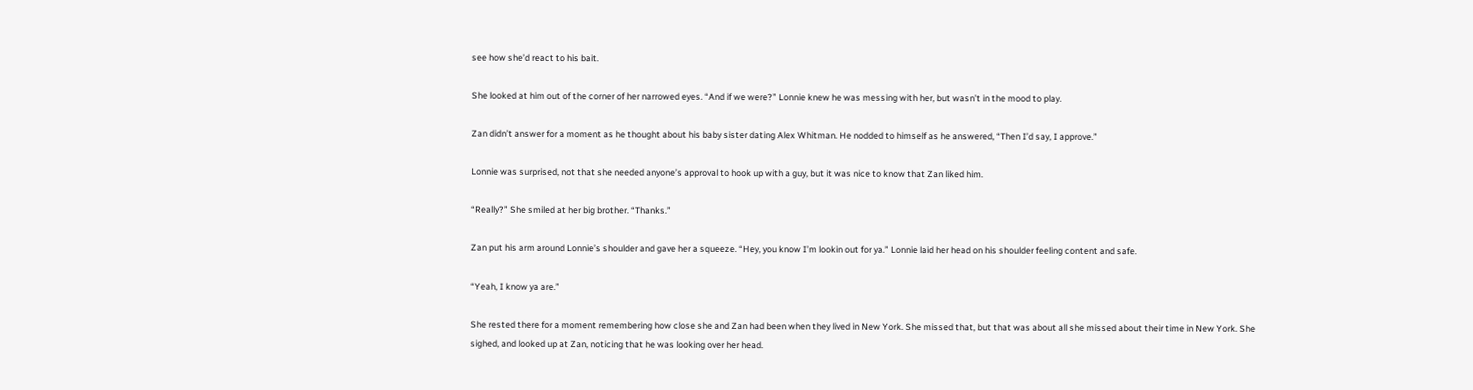see how she’d react to his bait.

She looked at him out of the corner of her narrowed eyes. “And if we were?” Lonnie knew he was messing with her, but wasn’t in the mood to play.

Zan didn’t answer for a moment as he thought about his baby sister dating Alex Whitman. He nodded to himself as he answered, “Then I’d say, I approve.”

Lonnie was surprised, not that she needed anyone’s approval to hook up with a guy, but it was nice to know that Zan liked him.

“Really?” She smiled at her big brother. “Thanks.”

Zan put his arm around Lonnie’s shoulder and gave her a squeeze. “Hey, you know I’m lookin out for ya.” Lonnie laid her head on his shoulder feeling content and safe.

“Yeah, I know ya are.”

She rested there for a moment remembering how close she and Zan had been when they lived in New York. She missed that, but that was about all she missed about their time in New York. She sighed, and looked up at Zan, noticing that he was looking over her head.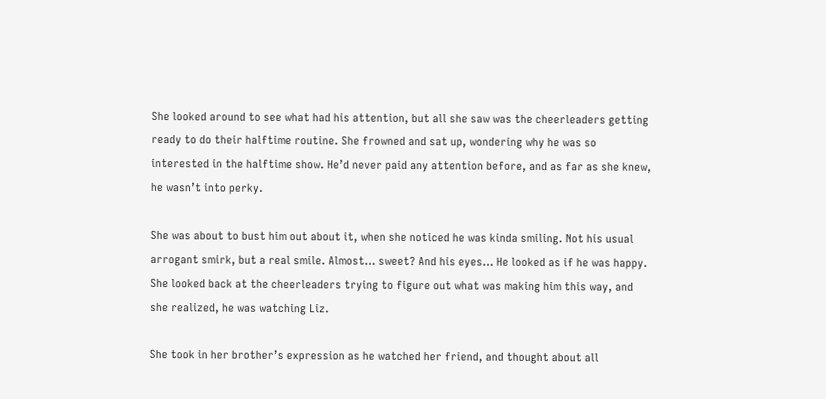She looked around to see what had his attention, but all she saw was the cheerleaders getting ready to do their halftime routine. She frowned and sat up, wondering why he was so interested in the halftime show. He’d never paid any attention before, and as far as she knew, he wasn’t into perky.

She was about to bust him out about it, when she noticed he was kinda smiling. Not his usual arrogant smirk, but a real smile. Almost… sweet? And his eyes… He looked as if he was happy. She looked back at the cheerleaders trying to figure out what was making him this way, and she realized, he was watching Liz.

She took in her brother’s expression as he watched her friend, and thought about all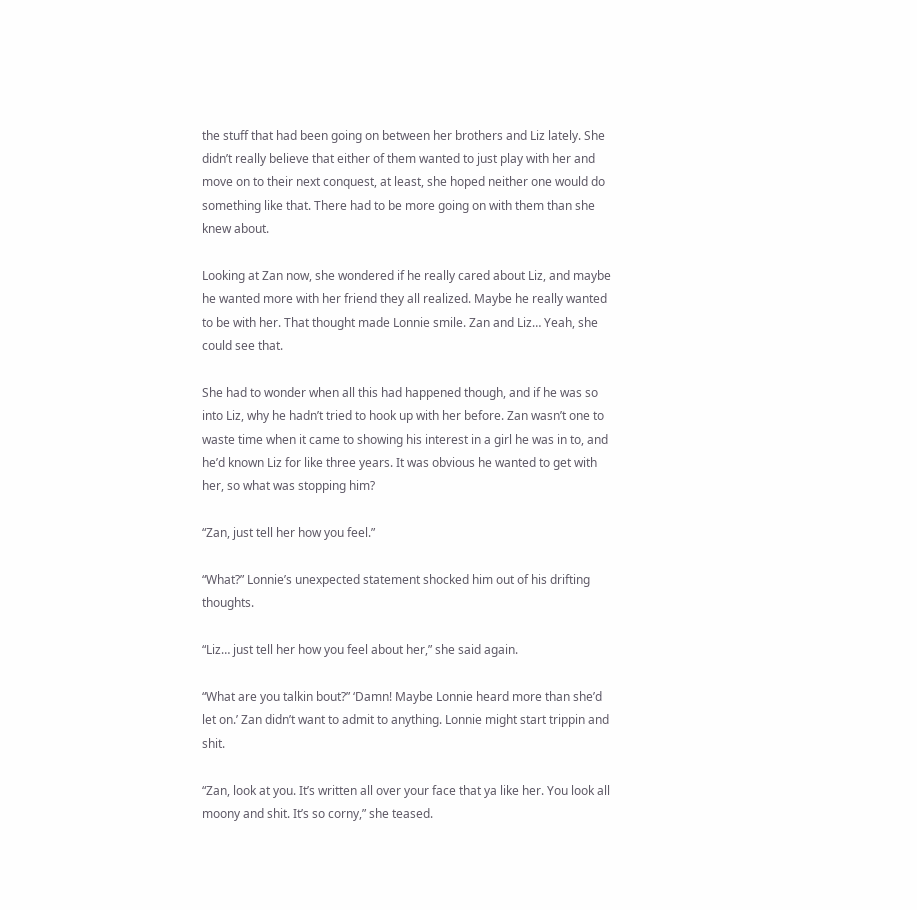the stuff that had been going on between her brothers and Liz lately. She didn’t really believe that either of them wanted to just play with her and move on to their next conquest, at least, she hoped neither one would do something like that. There had to be more going on with them than she knew about.

Looking at Zan now, she wondered if he really cared about Liz, and maybe he wanted more with her friend they all realized. Maybe he really wanted to be with her. That thought made Lonnie smile. Zan and Liz… Yeah, she could see that.

She had to wonder when all this had happened though, and if he was so into Liz, why he hadn’t tried to hook up with her before. Zan wasn’t one to waste time when it came to showing his interest in a girl he was in to, and he’d known Liz for like three years. It was obvious he wanted to get with her, so what was stopping him?

“Zan, just tell her how you feel.”

“What?” Lonnie’s unexpected statement shocked him out of his drifting thoughts.

“Liz… just tell her how you feel about her,” she said again.

“What are you talkin bout?” ‘Damn! Maybe Lonnie heard more than she’d let on.’ Zan didn’t want to admit to anything. Lonnie might start trippin and shit.

“Zan, look at you. It’s written all over your face that ya like her. You look all moony and shit. It’s so corny,” she teased.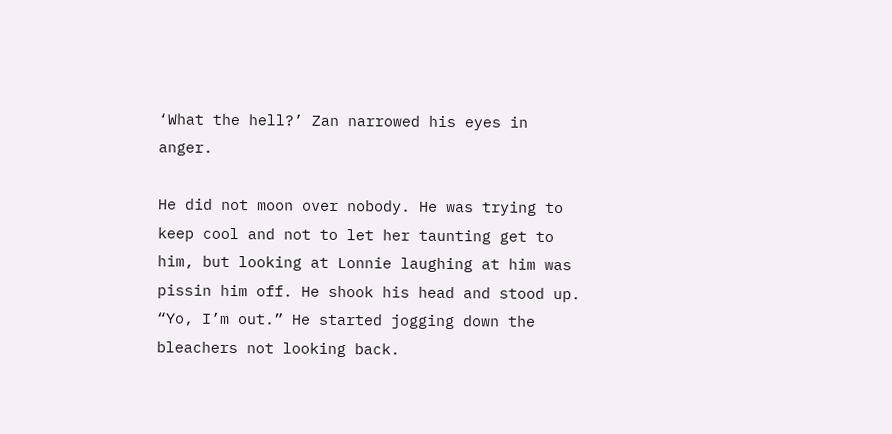‘What the hell?’ Zan narrowed his eyes in anger.

He did not moon over nobody. He was trying to keep cool and not to let her taunting get to him, but looking at Lonnie laughing at him was pissin him off. He shook his head and stood up. “Yo, I’m out.” He started jogging down the bleachers not looking back.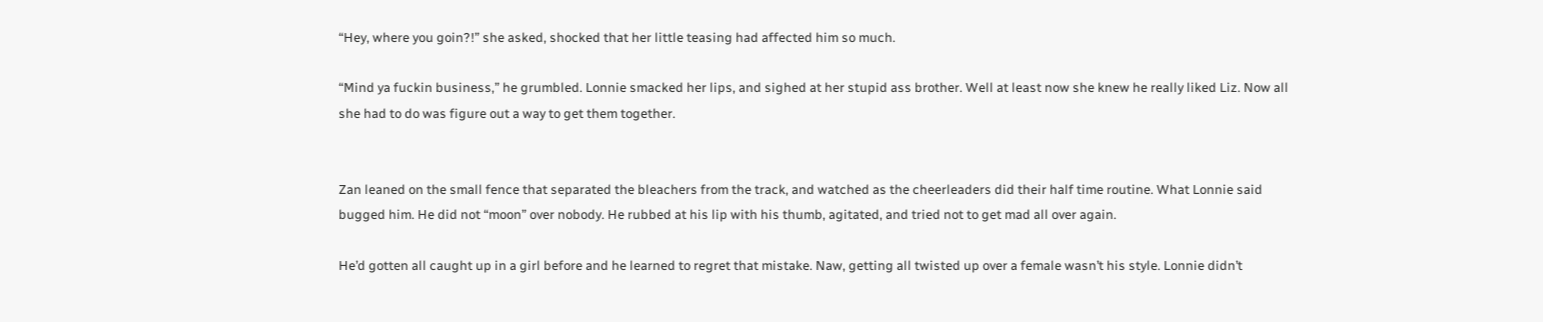“Hey, where you goin?!” she asked, shocked that her little teasing had affected him so much.

“Mind ya fuckin business,” he grumbled. Lonnie smacked her lips, and sighed at her stupid ass brother. Well at least now she knew he really liked Liz. Now all she had to do was figure out a way to get them together.


Zan leaned on the small fence that separated the bleachers from the track, and watched as the cheerleaders did their half time routine. What Lonnie said bugged him. He did not “moon” over nobody. He rubbed at his lip with his thumb, agitated, and tried not to get mad all over again.

He’d gotten all caught up in a girl before and he learned to regret that mistake. Naw, getting all twisted up over a female wasn’t his style. Lonnie didn’t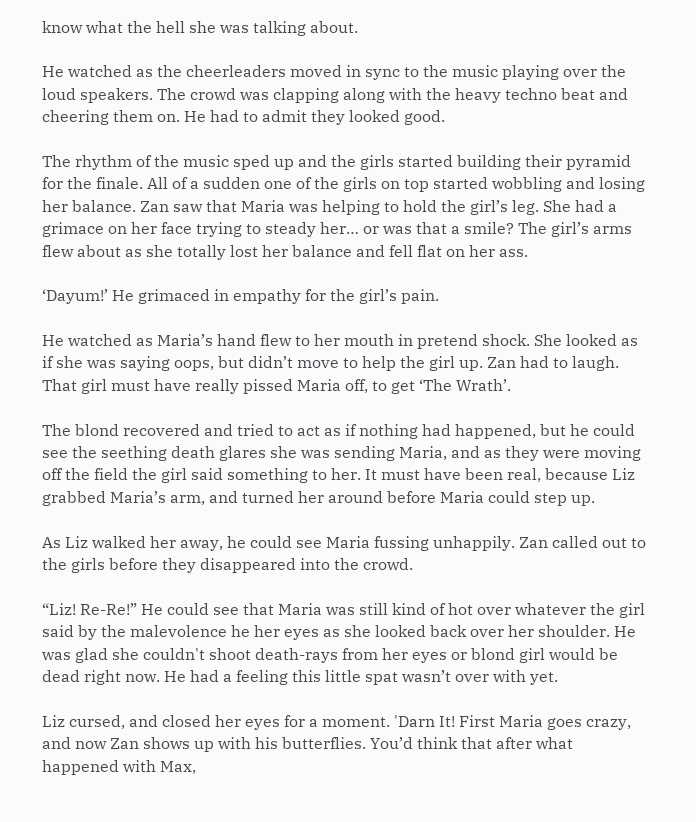know what the hell she was talking about.

He watched as the cheerleaders moved in sync to the music playing over the loud speakers. The crowd was clapping along with the heavy techno beat and cheering them on. He had to admit they looked good.

The rhythm of the music sped up and the girls started building their pyramid for the finale. All of a sudden one of the girls on top started wobbling and losing her balance. Zan saw that Maria was helping to hold the girl’s leg. She had a grimace on her face trying to steady her… or was that a smile? The girl’s arms flew about as she totally lost her balance and fell flat on her ass.

‘Dayum!’ He grimaced in empathy for the girl’s pain.

He watched as Maria’s hand flew to her mouth in pretend shock. She looked as if she was saying oops, but didn’t move to help the girl up. Zan had to laugh. That girl must have really pissed Maria off, to get ‘The Wrath’.

The blond recovered and tried to act as if nothing had happened, but he could see the seething death glares she was sending Maria, and as they were moving off the field the girl said something to her. It must have been real, because Liz grabbed Maria’s arm, and turned her around before Maria could step up.

As Liz walked her away, he could see Maria fussing unhappily. Zan called out to the girls before they disappeared into the crowd.

“Liz! Re-Re!” He could see that Maria was still kind of hot over whatever the girl said by the malevolence he her eyes as she looked back over her shoulder. He was glad she couldn't shoot death-rays from her eyes or blond girl would be dead right now. He had a feeling this little spat wasn’t over with yet.

Liz cursed, and closed her eyes for a moment. 'Darn It! First Maria goes crazy, and now Zan shows up with his butterflies. You’d think that after what happened with Max,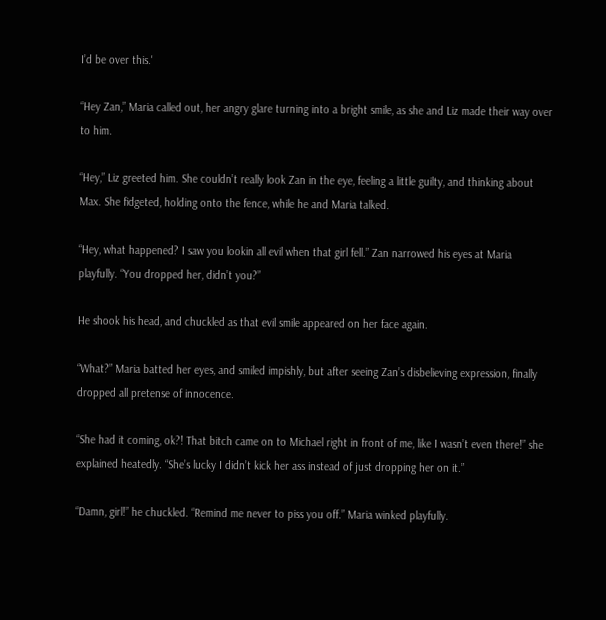I’d be over this.'

“Hey Zan,” Maria called out, her angry glare turning into a bright smile, as she and Liz made their way over to him.

“Hey,” Liz greeted him. She couldn’t really look Zan in the eye, feeling a little guilty, and thinking about Max. She fidgeted, holding onto the fence, while he and Maria talked.

“Hey, what happened? I saw you lookin all evil when that girl fell.” Zan narrowed his eyes at Maria playfully. “You dropped her, didn’t you?”

He shook his head, and chuckled as that evil smile appeared on her face again.

“What?” Maria batted her eyes, and smiled impishly, but after seeing Zan’s disbelieving expression, finally dropped all pretense of innocence.

“She had it coming, ok?! That bitch came on to Michael right in front of me, like I wasn’t even there!” she explained heatedly. “She’s lucky I didn’t kick her ass instead of just dropping her on it.”

“Damn, girl!” he chuckled. “Remind me never to piss you off.” Maria winked playfully.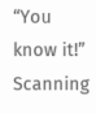“You know it!” Scanning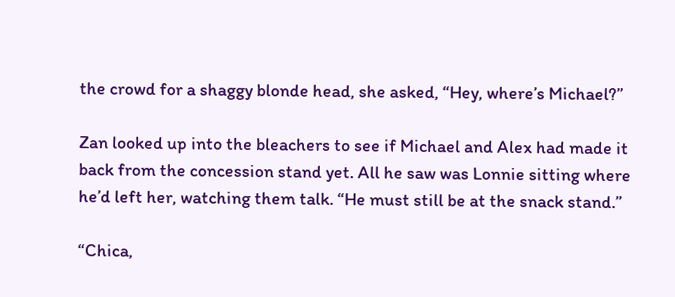the crowd for a shaggy blonde head, she asked, “Hey, where’s Michael?”

Zan looked up into the bleachers to see if Michael and Alex had made it back from the concession stand yet. All he saw was Lonnie sitting where he’d left her, watching them talk. “He must still be at the snack stand.”

“Chica,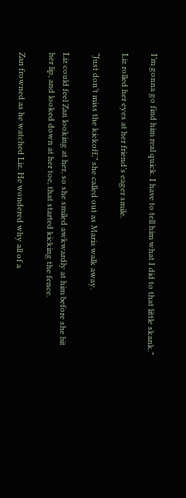I’m gonna go find him real quick. I have to tell him what I did to that little skank.”

Liz rolled her eyes at her friend’s eager smile.

“Just don’t miss the kickoff,” she called out as Maria walk away.

Liz could feel Zan looking at her, so she smiled awkwardly at him before she bit her lip, and looked down at her toe, that started kicking the fence.

Zan frowned as he watched Liz. He wondered why all of a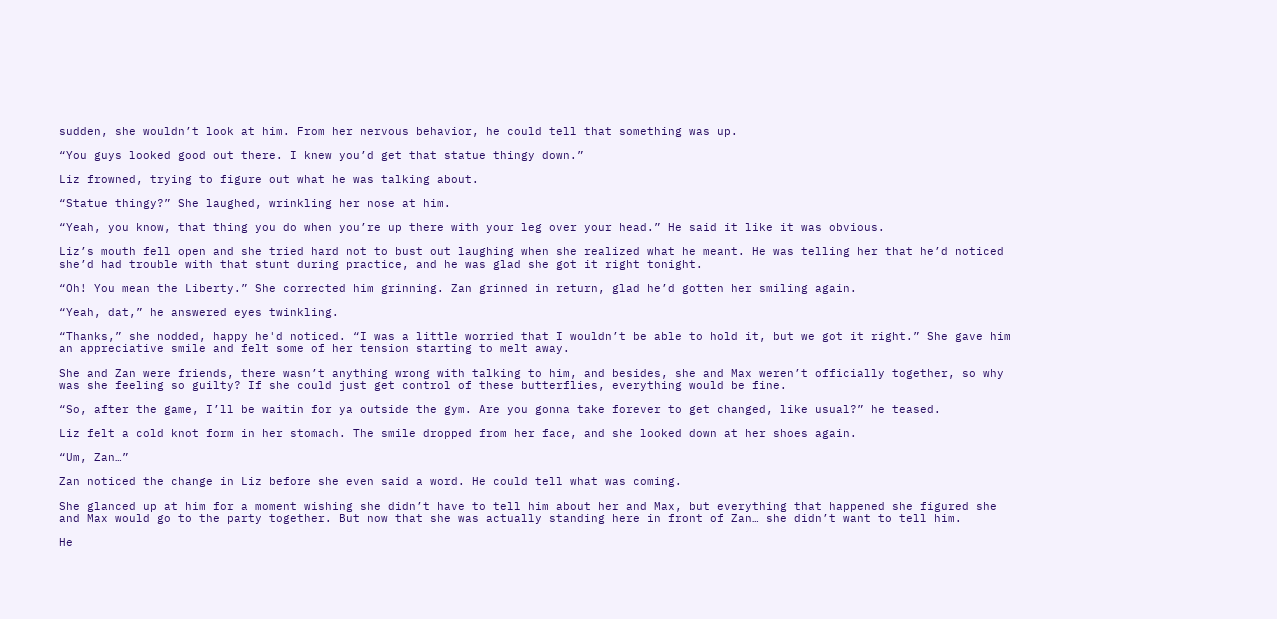sudden, she wouldn’t look at him. From her nervous behavior, he could tell that something was up.

“You guys looked good out there. I knew you’d get that statue thingy down.”

Liz frowned, trying to figure out what he was talking about.

“Statue thingy?” She laughed, wrinkling her nose at him.

“Yeah, you know, that thing you do when you’re up there with your leg over your head.” He said it like it was obvious.

Liz’s mouth fell open and she tried hard not to bust out laughing when she realized what he meant. He was telling her that he’d noticed she’d had trouble with that stunt during practice, and he was glad she got it right tonight.

“Oh! You mean the Liberty.” She corrected him grinning. Zan grinned in return, glad he’d gotten her smiling again.

“Yeah, dat,” he answered eyes twinkling.

“Thanks,” she nodded, happy he'd noticed. “I was a little worried that I wouldn’t be able to hold it, but we got it right.” She gave him an appreciative smile and felt some of her tension starting to melt away.

She and Zan were friends, there wasn’t anything wrong with talking to him, and besides, she and Max weren’t officially together, so why was she feeling so guilty? If she could just get control of these butterflies, everything would be fine.

“So, after the game, I’ll be waitin for ya outside the gym. Are you gonna take forever to get changed, like usual?” he teased.

Liz felt a cold knot form in her stomach. The smile dropped from her face, and she looked down at her shoes again.

“Um, Zan…”

Zan noticed the change in Liz before she even said a word. He could tell what was coming.

She glanced up at him for a moment wishing she didn’t have to tell him about her and Max, but everything that happened she figured she and Max would go to the party together. But now that she was actually standing here in front of Zan… she didn’t want to tell him.

He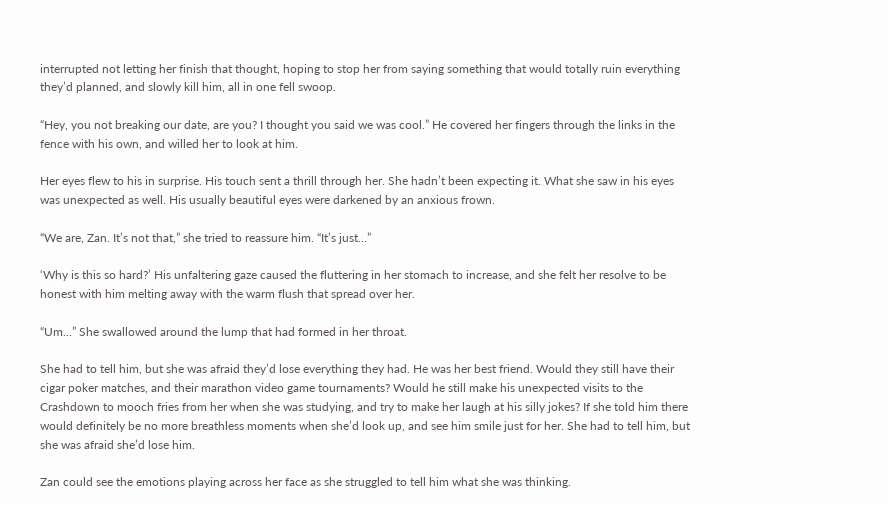interrupted not letting her finish that thought, hoping to stop her from saying something that would totally ruin everything they’d planned, and slowly kill him, all in one fell swoop.

“Hey, you not breaking our date, are you? I thought you said we was cool.” He covered her fingers through the links in the fence with his own, and willed her to look at him.

Her eyes flew to his in surprise. His touch sent a thrill through her. She hadn’t been expecting it. What she saw in his eyes was unexpected as well. His usually beautiful eyes were darkened by an anxious frown.

“We are, Zan. It’s not that,” she tried to reassure him. “It’s just…”

‘Why is this so hard?’ His unfaltering gaze caused the fluttering in her stomach to increase, and she felt her resolve to be honest with him melting away with the warm flush that spread over her.

“Um…” She swallowed around the lump that had formed in her throat.

She had to tell him, but she was afraid they’d lose everything they had. He was her best friend. Would they still have their cigar poker matches, and their marathon video game tournaments? Would he still make his unexpected visits to the Crashdown to mooch fries from her when she was studying, and try to make her laugh at his silly jokes? If she told him there would definitely be no more breathless moments when she’d look up, and see him smile just for her. She had to tell him, but she was afraid she’d lose him.

Zan could see the emotions playing across her face as she struggled to tell him what she was thinking.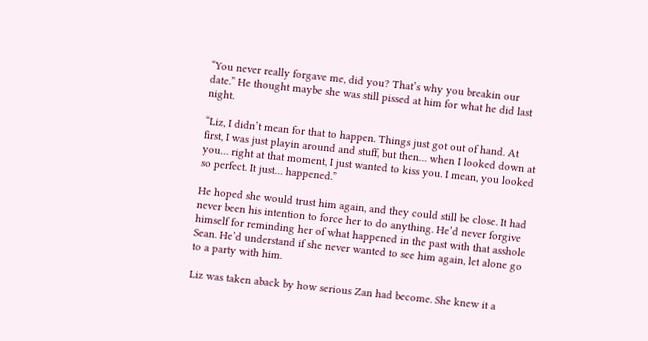“You never really forgave me, did you? That’s why you breakin our date.” He thought maybe she was still pissed at him for what he did last night.

“Liz, I didn’t mean for that to happen. Things just got out of hand. At first, I was just playin around and stuff, but then… when I looked down at you… right at that moment, I just wanted to kiss you. I mean, you looked so perfect. It just… happened.”

He hoped she would trust him again, and they could still be close. It had never been his intention to force her to do anything. He’d never forgive himself for reminding her of what happened in the past with that asshole Sean. He’d understand if she never wanted to see him again, let alone go to a party with him.

Liz was taken aback by how serious Zan had become. She knew it a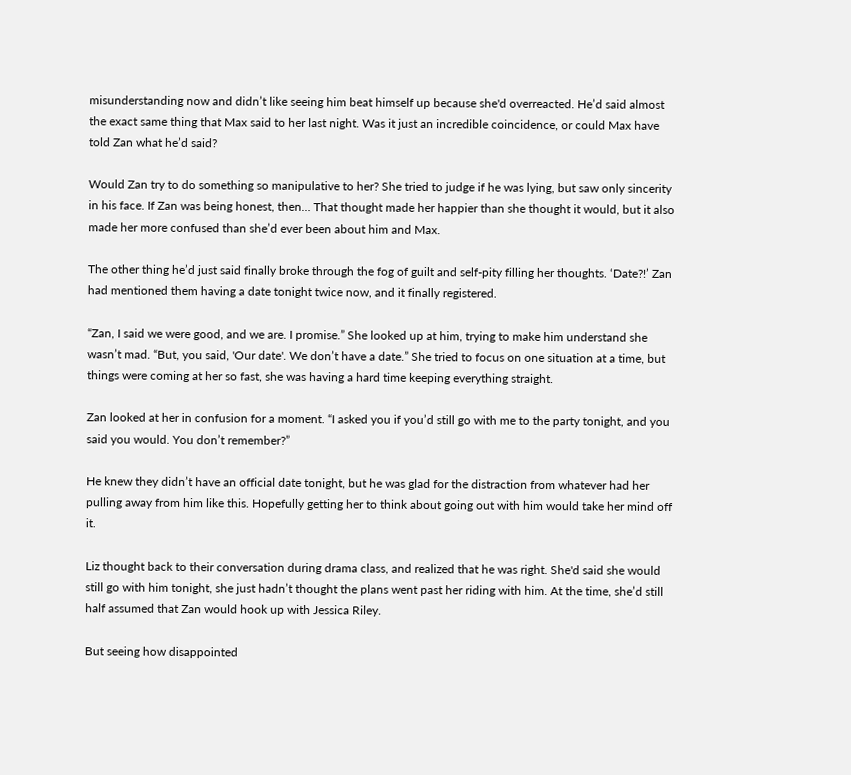misunderstanding now and didn’t like seeing him beat himself up because she'd overreacted. He’d said almost the exact same thing that Max said to her last night. Was it just an incredible coincidence, or could Max have told Zan what he’d said?

Would Zan try to do something so manipulative to her? She tried to judge if he was lying, but saw only sincerity in his face. If Zan was being honest, then… That thought made her happier than she thought it would, but it also made her more confused than she’d ever been about him and Max.

The other thing he’d just said finally broke through the fog of guilt and self-pity filling her thoughts. ‘Date?!’ Zan had mentioned them having a date tonight twice now, and it finally registered.

“Zan, I said we were good, and we are. I promise.” She looked up at him, trying to make him understand she wasn’t mad. “But, you said, 'Our date'. We don’t have a date.” She tried to focus on one situation at a time, but things were coming at her so fast, she was having a hard time keeping everything straight.

Zan looked at her in confusion for a moment. “I asked you if you’d still go with me to the party tonight, and you said you would. You don’t remember?”

He knew they didn’t have an official date tonight, but he was glad for the distraction from whatever had her pulling away from him like this. Hopefully getting her to think about going out with him would take her mind off it.

Liz thought back to their conversation during drama class, and realized that he was right. She'd said she would still go with him tonight, she just hadn’t thought the plans went past her riding with him. At the time, she’d still half assumed that Zan would hook up with Jessica Riley.

But seeing how disappointed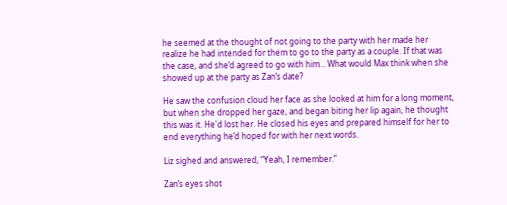he seemed at the thought of not going to the party with her made her realize he had intended for them to go to the party as a couple. If that was the case, and she’d agreed to go with him… What would Max think when she showed up at the party as Zan’s date?

He saw the confusion cloud her face as she looked at him for a long moment, but when she dropped her gaze, and began biting her lip again, he thought this was it. He'd lost her. He closed his eyes and prepared himself for her to end everything he’d hoped for with her next words.

Liz sighed and answered, “Yeah, I remember.”

Zan’s eyes shot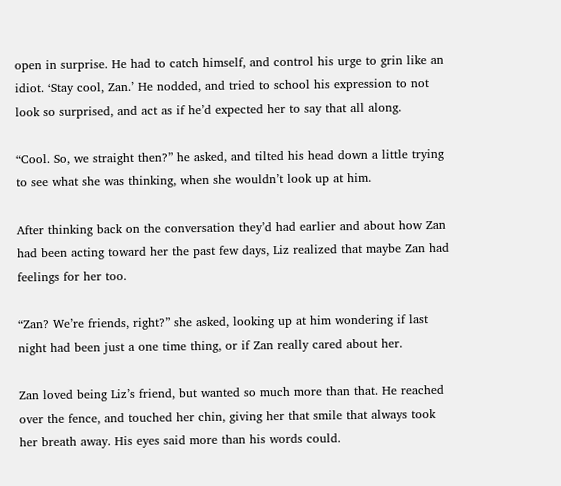open in surprise. He had to catch himself, and control his urge to grin like an idiot. ‘Stay cool, Zan.’ He nodded, and tried to school his expression to not look so surprised, and act as if he’d expected her to say that all along.

“Cool. So, we straight then?” he asked, and tilted his head down a little trying to see what she was thinking, when she wouldn’t look up at him.

After thinking back on the conversation they’d had earlier and about how Zan had been acting toward her the past few days, Liz realized that maybe Zan had feelings for her too.

“Zan? We’re friends, right?” she asked, looking up at him wondering if last night had been just a one time thing, or if Zan really cared about her.

Zan loved being Liz’s friend, but wanted so much more than that. He reached over the fence, and touched her chin, giving her that smile that always took her breath away. His eyes said more than his words could.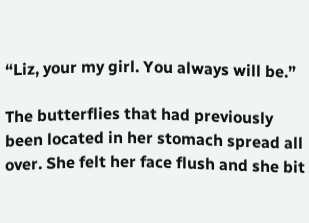“Liz, your my girl. You always will be.”

The butterflies that had previously been located in her stomach spread all over. She felt her face flush and she bit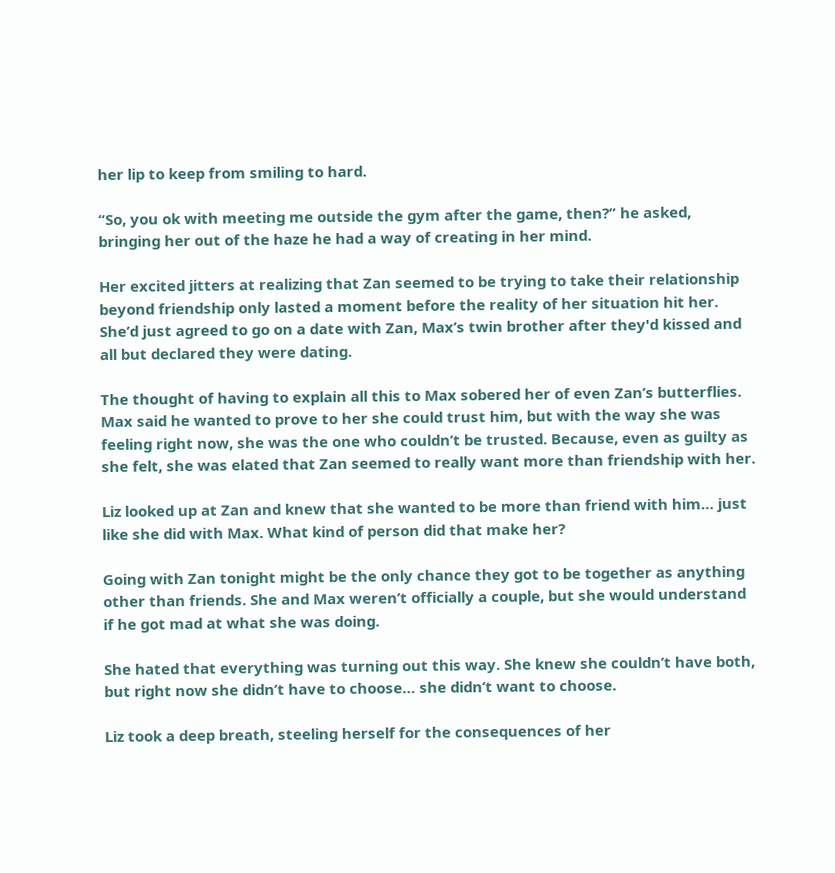her lip to keep from smiling to hard.

“So, you ok with meeting me outside the gym after the game, then?” he asked, bringing her out of the haze he had a way of creating in her mind.

Her excited jitters at realizing that Zan seemed to be trying to take their relationship beyond friendship only lasted a moment before the reality of her situation hit her. She’d just agreed to go on a date with Zan, Max’s twin brother after they'd kissed and all but declared they were dating.

The thought of having to explain all this to Max sobered her of even Zan’s butterflies. Max said he wanted to prove to her she could trust him, but with the way she was feeling right now, she was the one who couldn’t be trusted. Because, even as guilty as she felt, she was elated that Zan seemed to really want more than friendship with her.

Liz looked up at Zan and knew that she wanted to be more than friend with him… just like she did with Max. What kind of person did that make her?

Going with Zan tonight might be the only chance they got to be together as anything other than friends. She and Max weren’t officially a couple, but she would understand if he got mad at what she was doing.

She hated that everything was turning out this way. She knew she couldn’t have both, but right now she didn’t have to choose… she didn’t want to choose.

Liz took a deep breath, steeling herself for the consequences of her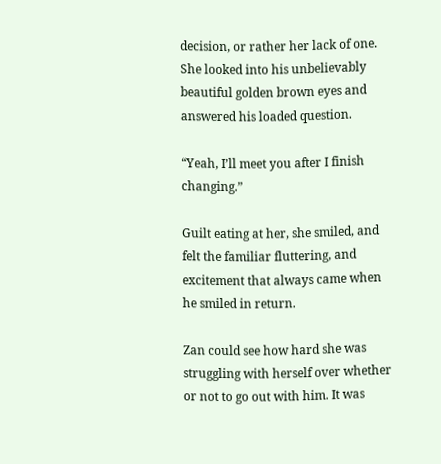decision, or rather her lack of one. She looked into his unbelievably beautiful golden brown eyes and answered his loaded question.

“Yeah, I’ll meet you after I finish changing.”

Guilt eating at her, she smiled, and felt the familiar fluttering, and excitement that always came when he smiled in return.

Zan could see how hard she was struggling with herself over whether or not to go out with him. It was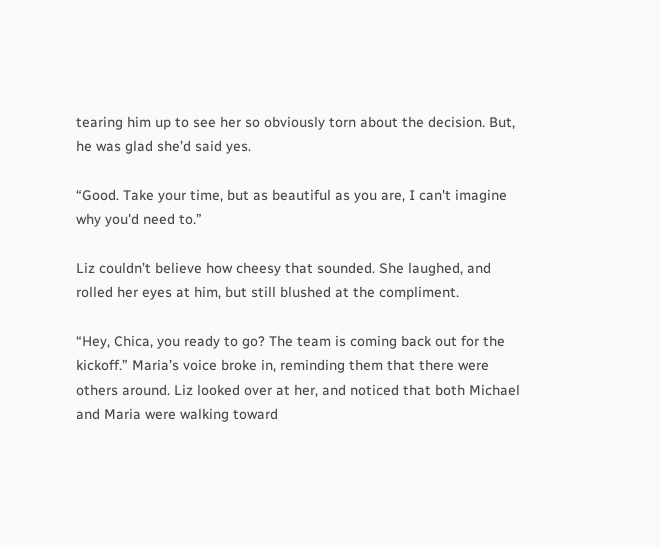tearing him up to see her so obviously torn about the decision. But, he was glad she’d said yes.

“Good. Take your time, but as beautiful as you are, I can't imagine why you'd need to.”

Liz couldn’t believe how cheesy that sounded. She laughed, and rolled her eyes at him, but still blushed at the compliment.

“Hey, Chica, you ready to go? The team is coming back out for the kickoff.” Maria’s voice broke in, reminding them that there were others around. Liz looked over at her, and noticed that both Michael and Maria were walking toward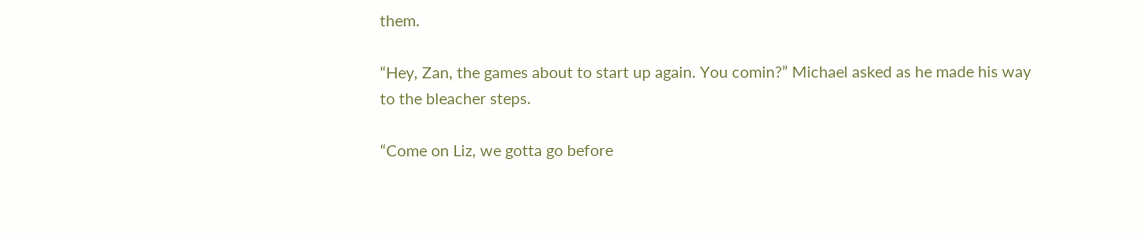them.

“Hey, Zan, the games about to start up again. You comin?” Michael asked as he made his way to the bleacher steps.

“Come on Liz, we gotta go before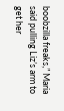boobzilla freaks,” Maria said pulling Liz’s arm to get her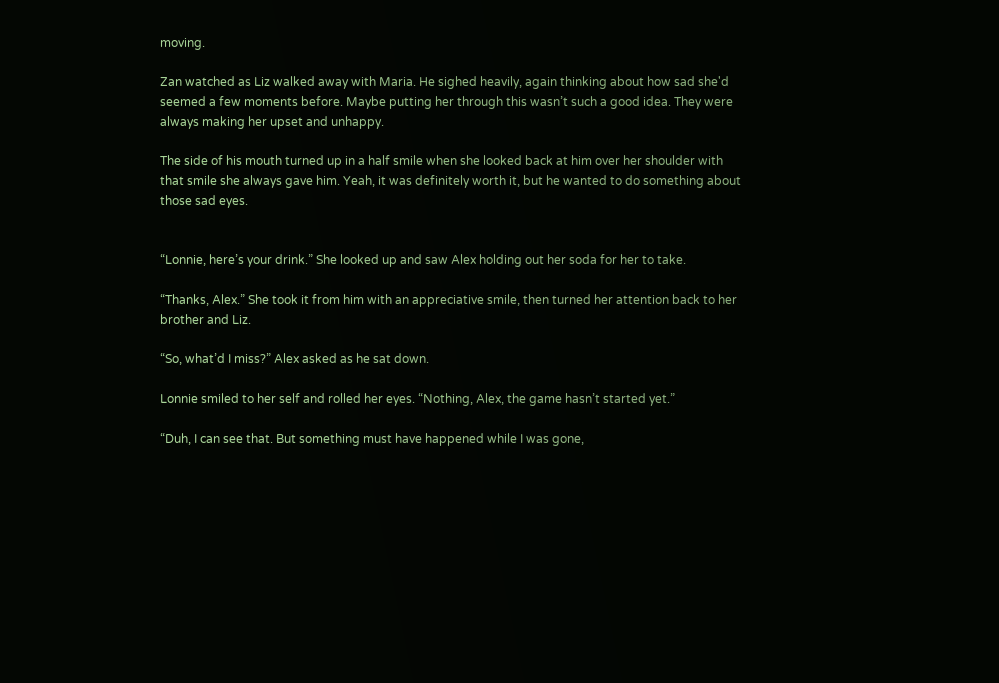moving.

Zan watched as Liz walked away with Maria. He sighed heavily, again thinking about how sad she'd seemed a few moments before. Maybe putting her through this wasn’t such a good idea. They were always making her upset and unhappy.

The side of his mouth turned up in a half smile when she looked back at him over her shoulder with that smile she always gave him. Yeah, it was definitely worth it, but he wanted to do something about those sad eyes.


“Lonnie, here’s your drink.” She looked up and saw Alex holding out her soda for her to take.

“Thanks, Alex.” She took it from him with an appreciative smile, then turned her attention back to her brother and Liz.

“So, what’d I miss?” Alex asked as he sat down.

Lonnie smiled to her self and rolled her eyes. “Nothing, Alex, the game hasn’t started yet.”

“Duh, I can see that. But something must have happened while I was gone,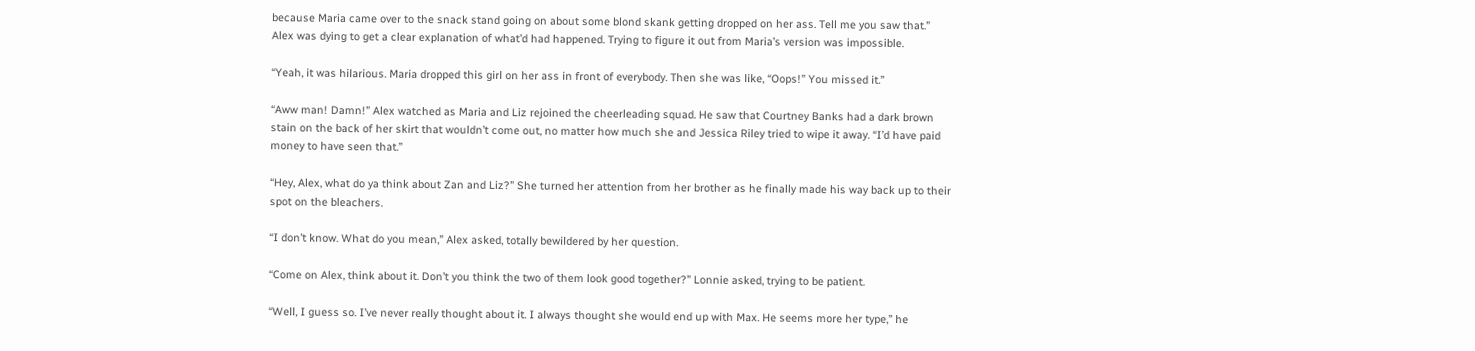because Maria came over to the snack stand going on about some blond skank getting dropped on her ass. Tell me you saw that.” Alex was dying to get a clear explanation of what’d had happened. Trying to figure it out from Maria’s version was impossible.

“Yeah, it was hilarious. Maria dropped this girl on her ass in front of everybody. Then she was like, “Oops!” You missed it.”

“Aww man! Damn!” Alex watched as Maria and Liz rejoined the cheerleading squad. He saw that Courtney Banks had a dark brown stain on the back of her skirt that wouldn’t come out, no matter how much she and Jessica Riley tried to wipe it away. “I’d have paid money to have seen that.”

“Hey, Alex, what do ya think about Zan and Liz?” She turned her attention from her brother as he finally made his way back up to their spot on the bleachers.

“I don’t know. What do you mean,” Alex asked, totally bewildered by her question.

“Come on Alex, think about it. Don’t you think the two of them look good together?” Lonnie asked, trying to be patient.

“Well, I guess so. I’ve never really thought about it. I always thought she would end up with Max. He seems more her type,” he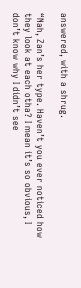answered, with a shrug.

“Nah, Zan’s her type. Haven’t you ever noticed how they look at each otha? I mean it’s so obvious, I don’t know why I didn’t see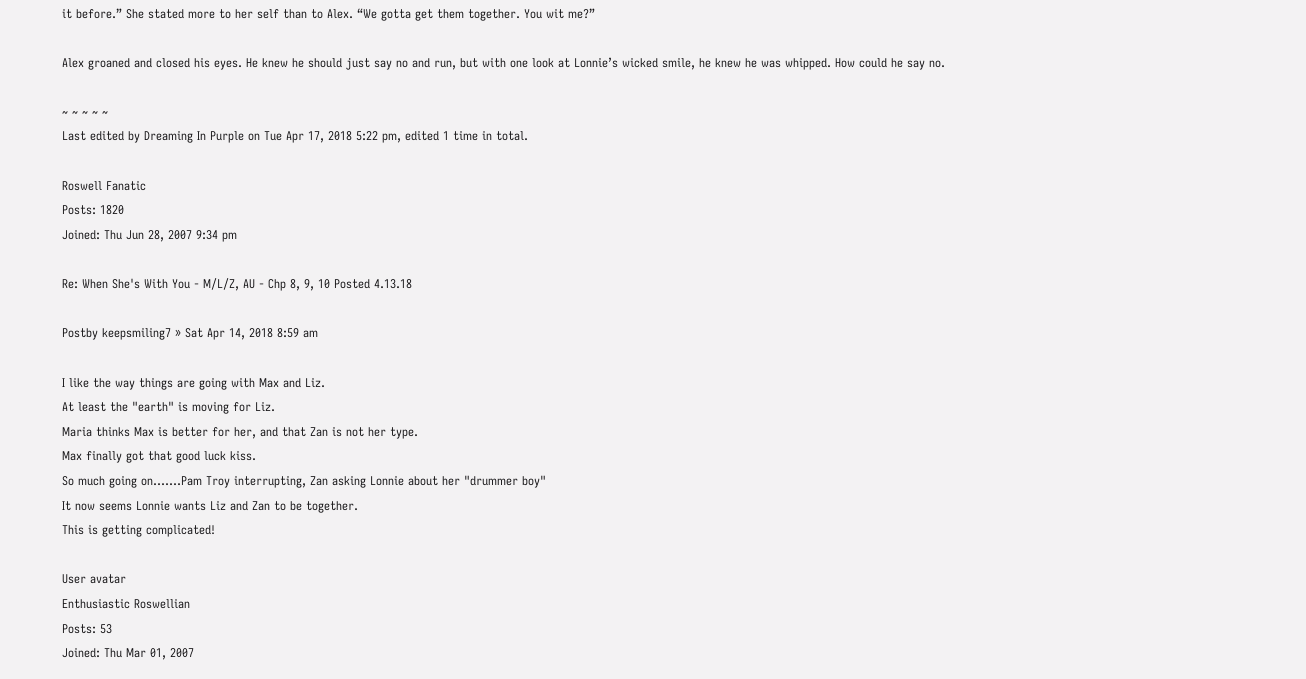it before.” She stated more to her self than to Alex. “We gotta get them together. You wit me?”

Alex groaned and closed his eyes. He knew he should just say no and run, but with one look at Lonnie’s wicked smile, he knew he was whipped. How could he say no.

~ ~ ~ ~ ~
Last edited by Dreaming In Purple on Tue Apr 17, 2018 5:22 pm, edited 1 time in total.

Roswell Fanatic
Posts: 1820
Joined: Thu Jun 28, 2007 9:34 pm

Re: When She's With You - M/L/Z, AU - Chp 8, 9, 10 Posted 4.13.18

Postby keepsmiling7 » Sat Apr 14, 2018 8:59 am

I like the way things are going with Max and Liz.
At least the "earth" is moving for Liz.
Maria thinks Max is better for her, and that Zan is not her type.
Max finally got that good luck kiss.
So much going on.......Pam Troy interrupting, Zan asking Lonnie about her "drummer boy"
It now seems Lonnie wants Liz and Zan to be together.
This is getting complicated!

User avatar
Enthusiastic Roswellian
Posts: 53
Joined: Thu Mar 01, 2007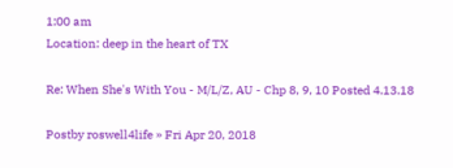1:00 am
Location: deep in the heart of TX

Re: When She's With You - M/L/Z, AU - Chp 8, 9, 10 Posted 4.13.18

Postby roswell4life » Fri Apr 20, 2018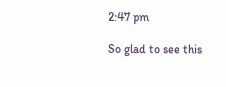2:47 pm

So glad to see this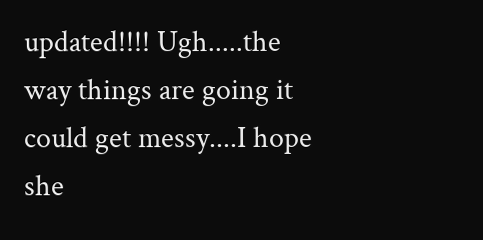updated!!!! Ugh.....the way things are going it could get messy....I hope she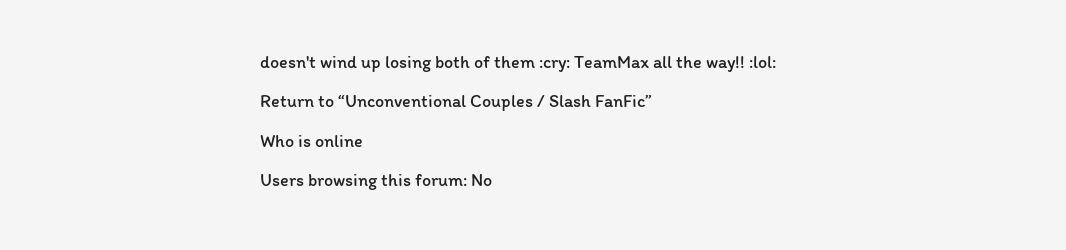doesn't wind up losing both of them :cry: TeamMax all the way!! :lol:

Return to “Unconventional Couples / Slash FanFic”

Who is online

Users browsing this forum: No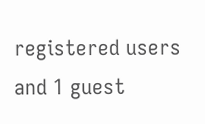registered users and 1 guest